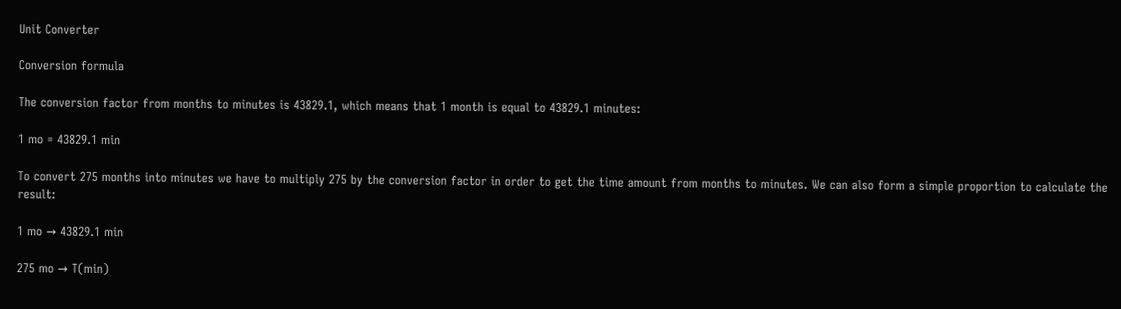Unit Converter

Conversion formula

The conversion factor from months to minutes is 43829.1, which means that 1 month is equal to 43829.1 minutes:

1 mo = 43829.1 min

To convert 275 months into minutes we have to multiply 275 by the conversion factor in order to get the time amount from months to minutes. We can also form a simple proportion to calculate the result:

1 mo → 43829.1 min

275 mo → T(min)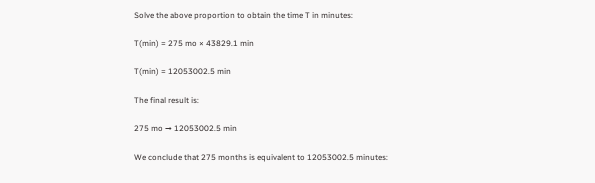Solve the above proportion to obtain the time T in minutes:

T(min) = 275 mo × 43829.1 min

T(min) = 12053002.5 min

The final result is:

275 mo → 12053002.5 min

We conclude that 275 months is equivalent to 12053002.5 minutes: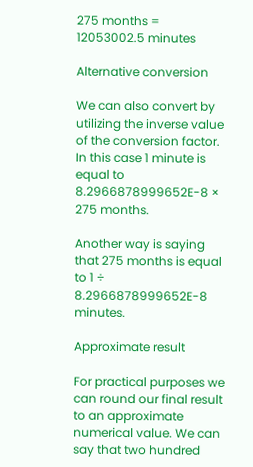275 months = 12053002.5 minutes

Alternative conversion

We can also convert by utilizing the inverse value of the conversion factor. In this case 1 minute is equal to 8.2966878999652E-8 × 275 months.

Another way is saying that 275 months is equal to 1 ÷ 8.2966878999652E-8 minutes.

Approximate result

For practical purposes we can round our final result to an approximate numerical value. We can say that two hundred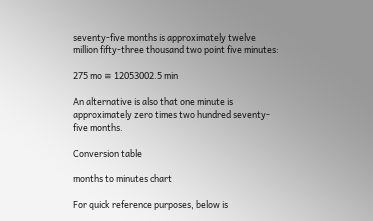seventy-five months is approximately twelve million fifty-three thousand two point five minutes:

275 mo ≅ 12053002.5 min

An alternative is also that one minute is approximately zero times two hundred seventy-five months.

Conversion table

months to minutes chart

For quick reference purposes, below is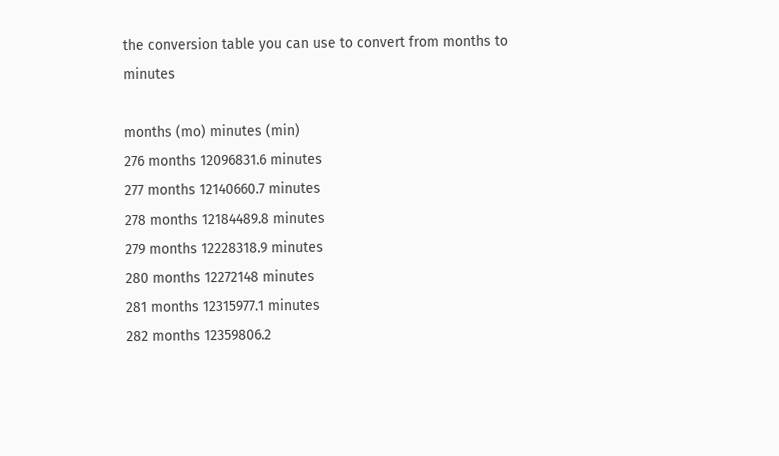the conversion table you can use to convert from months to minutes

months (mo) minutes (min)
276 months 12096831.6 minutes
277 months 12140660.7 minutes
278 months 12184489.8 minutes
279 months 12228318.9 minutes
280 months 12272148 minutes
281 months 12315977.1 minutes
282 months 12359806.2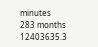minutes
283 months 12403635.3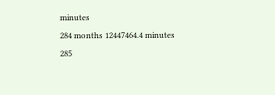minutes
284 months 12447464.4 minutes
285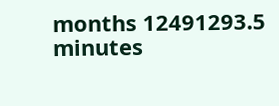months 12491293.5 minutes